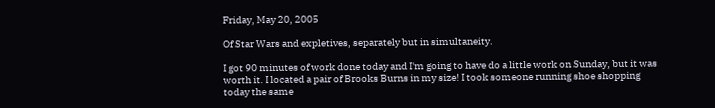Friday, May 20, 2005

Of Star Wars and expletives, separately but in simultaneity.

I got 90 minutes of work done today and I'm going to have do a little work on Sunday, but it was worth it. I located a pair of Brooks Burns in my size! I took someone running shoe shopping today the same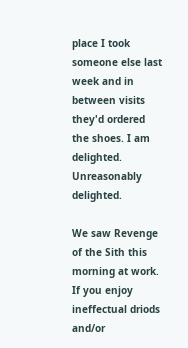place I took someone else last week and in between visits they'd ordered the shoes. I am delighted. Unreasonably delighted.

We saw Revenge of the Sith this morning at work. If you enjoy ineffectual driods and/or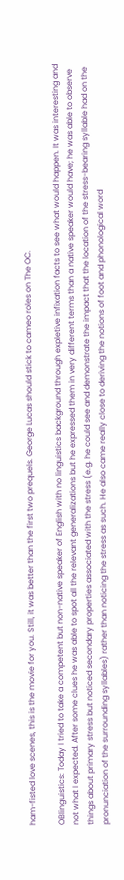ham-fisted love scenes, this is the movie for you. Still, it was better than the first two prequels. George Lucas should stick to cameo roles on The OC.

OBlinguistics: Today I tried to take a competent but non-native speaker of English with no linguistics background through expletive infixation facts to see what would happen. It was interesting and not what I expected. After some clues he was able to spot all the relevant generalizations but he expressed them in very different terms than a native speaker would have; he was able to observe things about primary stress but noticed secondary properties associated with the stress (e.g. he could see and demonstrate the impact that the location of the stress-bearing syllable had on the pronunciation of the surrounding syllables) rather than noticing the stress as such. He also came really close to deriving the notions of foot and phonological word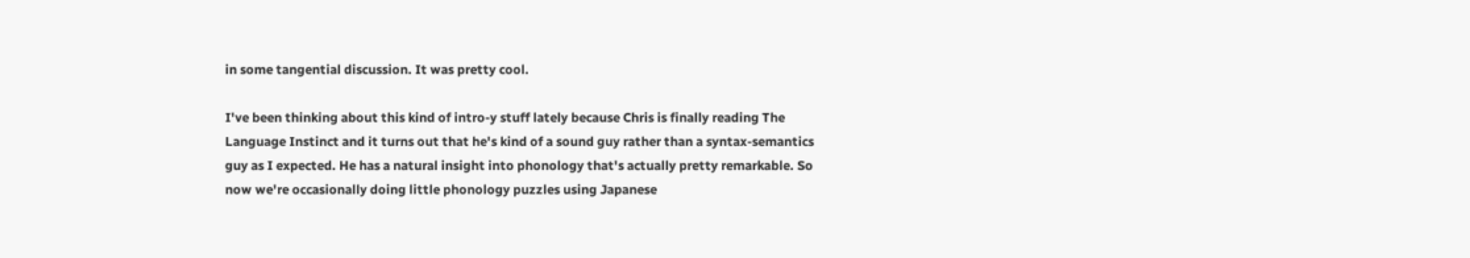in some tangential discussion. It was pretty cool.

I've been thinking about this kind of intro-y stuff lately because Chris is finally reading The Language Instinct and it turns out that he's kind of a sound guy rather than a syntax-semantics guy as I expected. He has a natural insight into phonology that's actually pretty remarkable. So now we're occasionally doing little phonology puzzles using Japanese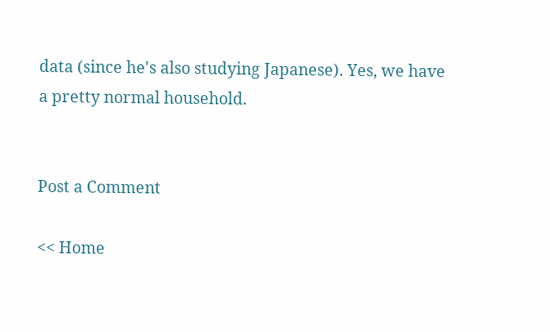data (since he's also studying Japanese). Yes, we have a pretty normal household.


Post a Comment

<< Home